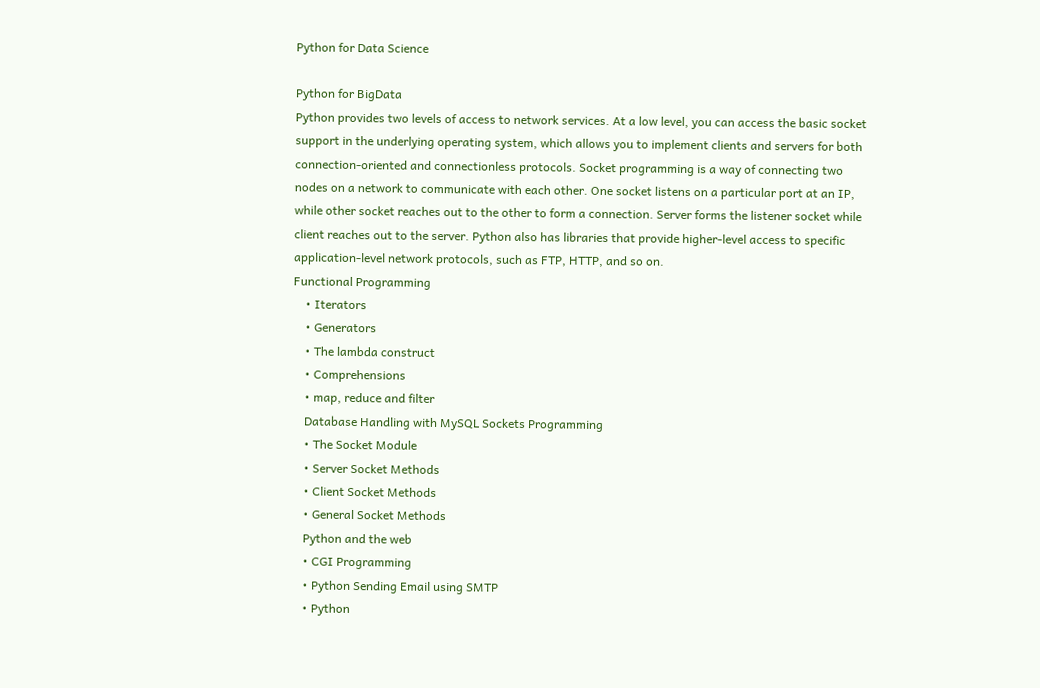Python for Data Science

Python for BigData
Python provides two levels of access to network services. At a low level, you can access the basic socket support in the underlying operating system, which allows you to implement clients and servers for both connection-oriented and connectionless protocols. Socket programming is a way of connecting two nodes on a network to communicate with each other. One socket listens on a particular port at an IP, while other socket reaches out to the other to form a connection. Server forms the listener socket while client reaches out to the server. Python also has libraries that provide higher-level access to specific application-level network protocols, such as FTP, HTTP, and so on.
Functional Programming
    • Iterators
    • Generators
    • The lambda construct
    • Comprehensions
    • map, reduce and filter
    Database Handling with MySQL Sockets Programming
    • The Socket Module
    • Server Socket Methods
    • Client Socket Methods
    • General Socket Methods
    Python and the web
    • CGI Programming
    • Python Sending Email using SMTP
    • Python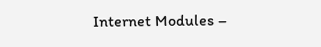Internet Modules –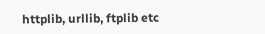httplib, urllib, ftplib etc